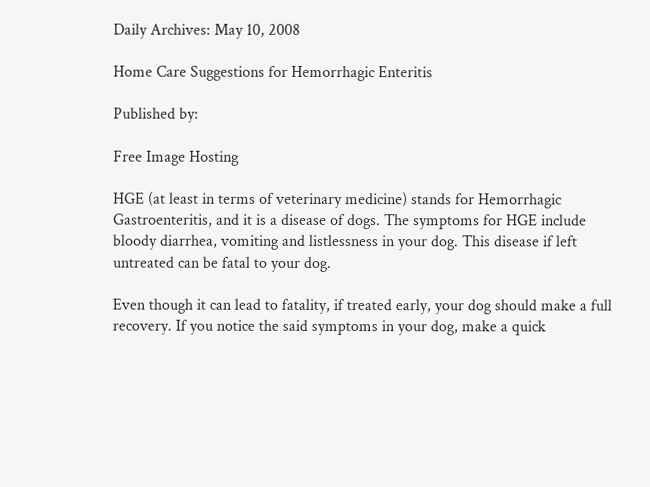Daily Archives: May 10, 2008

Home Care Suggestions for Hemorrhagic Enteritis

Published by:

Free Image Hosting

HGE (at least in terms of veterinary medicine) stands for Hemorrhagic Gastroenteritis, and it is a disease of dogs. The symptoms for HGE include bloody diarrhea, vomiting and listlessness in your dog. This disease if left untreated can be fatal to your dog.

Even though it can lead to fatality, if treated early, your dog should make a full recovery. If you notice the said symptoms in your dog, make a quick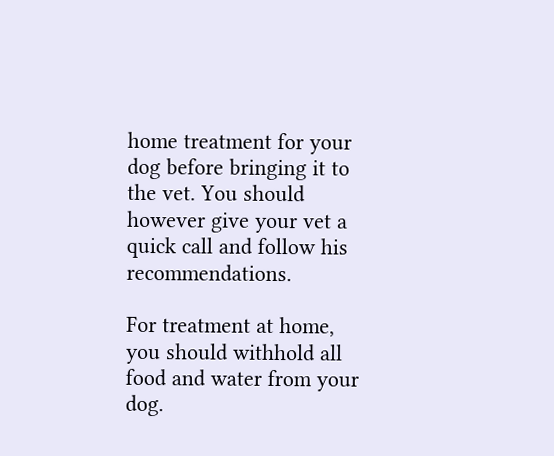home treatment for your dog before bringing it to the vet. You should however give your vet a quick call and follow his recommendations.

For treatment at home, you should withhold all food and water from your dog.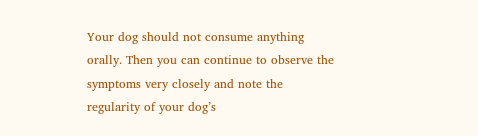Your dog should not consume anything orally. Then you can continue to observe the symptoms very closely and note the regularity of your dog’s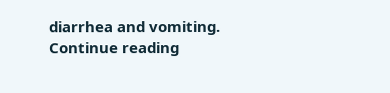diarrhea and vomiting. Continue reading